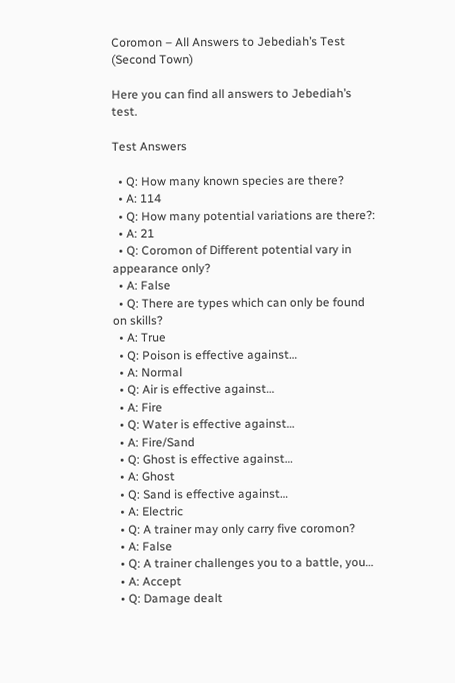Coromon – All Answers to Jebediah’s Test (Second Town)

Here you can find all answers to Jebediah’s test.

Test Answers

  • Q: How many known species are there?
  • A: 114
  • Q: How many potential variations are there?:
  • A: 21
  • Q: Coromon of Different potential vary in appearance only?
  • A: False
  • Q: There are types which can only be found on skills?
  • A: True
  • Q: Poison is effective against…
  • A: Normal
  • Q: Air is effective against…
  • A: Fire
  • Q: Water is effective against…
  • A: Fire/Sand
  • Q: Ghost is effective against…
  • A: Ghost
  • Q: Sand is effective against…
  • A: Electric
  • Q: A trainer may only carry five coromon?
  • A: False
  • Q: A trainer challenges you to a battle, you…
  • A: Accept
  • Q: Damage dealt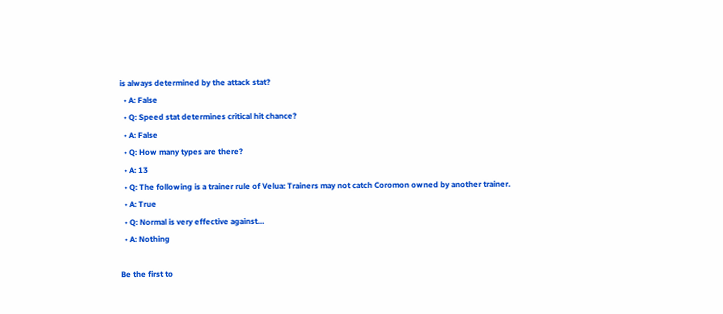is always determined by the attack stat?
  • A: False
  • Q: Speed stat determines critical hit chance?
  • A: False
  • Q: How many types are there?
  • A: 13
  • Q: The following is a trainer rule of Velua: Trainers may not catch Coromon owned by another trainer.
  • A: True
  • Q: Normal is very effective against…
  • A: Nothing

Be the first to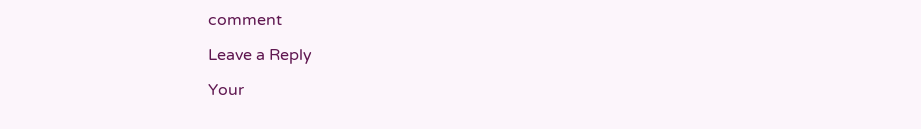comment

Leave a Reply

Your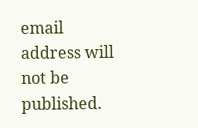email address will not be published.